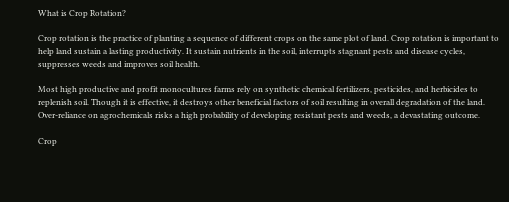What is Crop Rotation?

Crop rotation is the practice of planting a sequence of different crops on the same plot of land. Crop rotation is important to help land sustain a lasting productivity. It sustain nutrients in the soil, interrupts stagnant pests and disease cycles, suppresses weeds and improves soil health.

Most high productive and profit monocultures farms rely on synthetic chemical fertilizers, pesticides, and herbicides to replenish soil. Though it is effective, it destroys other beneficial factors of soil resulting in overall degradation of the land. Over-reliance on agrochemicals risks a high probability of developing resistant pests and weeds, a devastating outcome.

Crop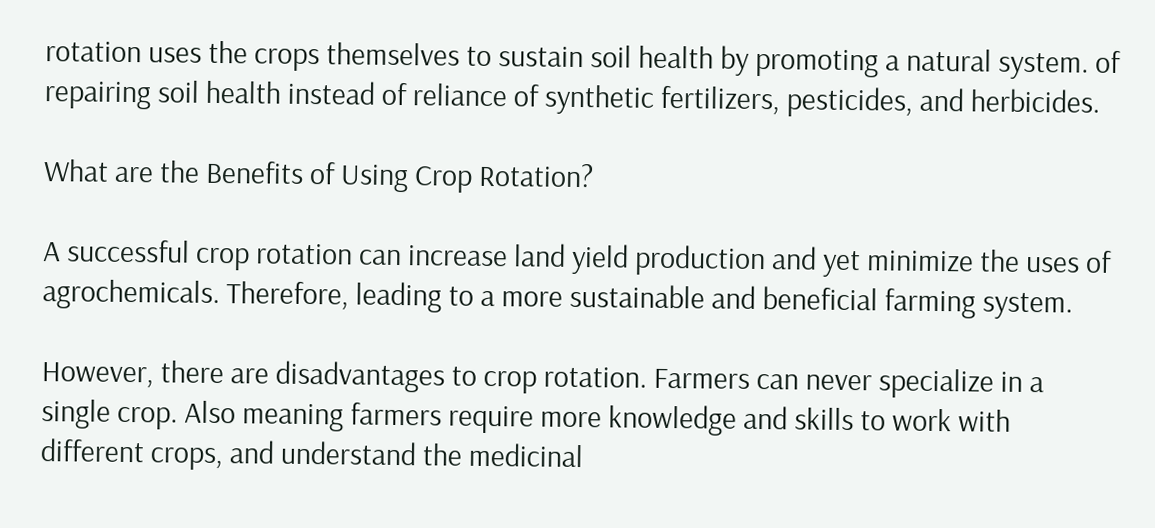rotation uses the crops themselves to sustain soil health by promoting a natural system. of repairing soil health instead of reliance of synthetic fertilizers, pesticides, and herbicides.

What are the Benefits of Using Crop Rotation?

A successful crop rotation can increase land yield production and yet minimize the uses of agrochemicals. Therefore, leading to a more sustainable and beneficial farming system.

However, there are disadvantages to crop rotation. Farmers can never specialize in a single crop. Also meaning farmers require more knowledge and skills to work with different crops, and understand the medicinal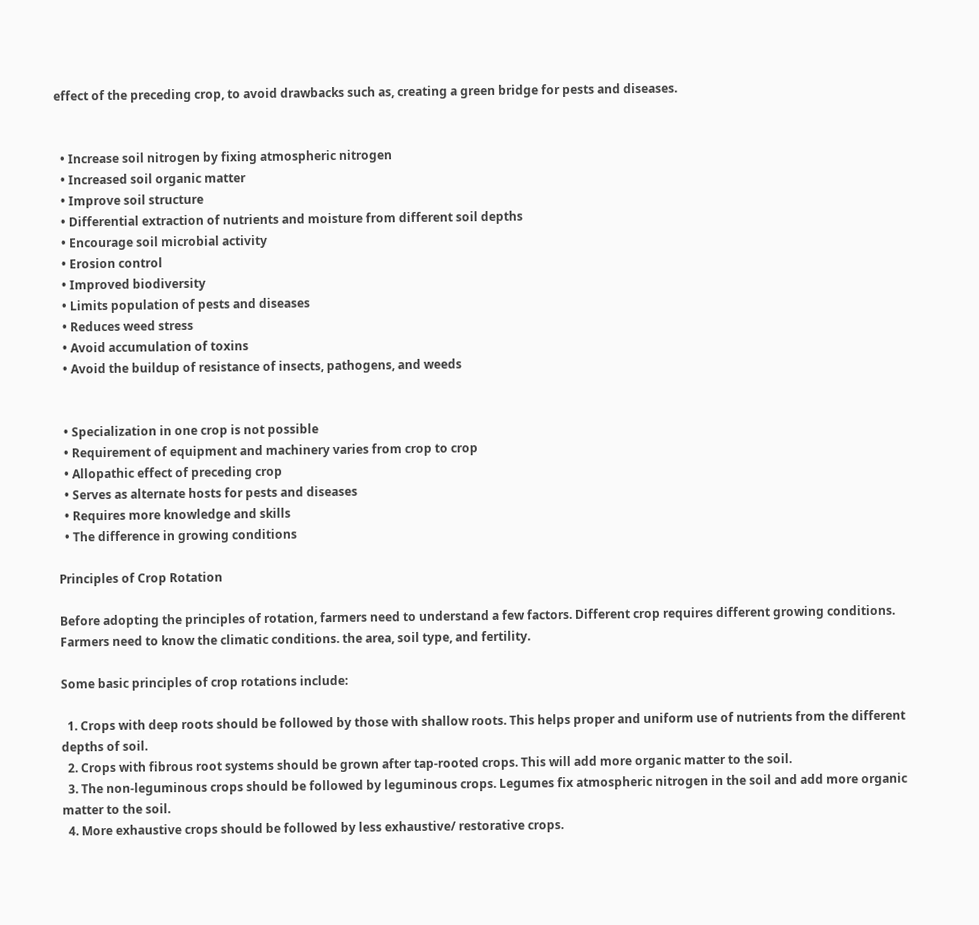effect of the preceding crop, to avoid drawbacks such as, creating a green bridge for pests and diseases.


  • Increase soil nitrogen by fixing atmospheric nitrogen
  • Increased soil organic matter
  • Improve soil structure
  • Differential extraction of nutrients and moisture from different soil depths
  • Encourage soil microbial activity
  • Erosion control
  • Improved biodiversity
  • Limits population of pests and diseases
  • Reduces weed stress
  • Avoid accumulation of toxins
  • Avoid the buildup of resistance of insects, pathogens, and weeds


  • Specialization in one crop is not possible
  • Requirement of equipment and machinery varies from crop to crop
  • Allopathic effect of preceding crop
  • Serves as alternate hosts for pests and diseases
  • Requires more knowledge and skills
  • The difference in growing conditions

Principles of Crop Rotation

Before adopting the principles of rotation, farmers need to understand a few factors. Different crop requires different growing conditions. Farmers need to know the climatic conditions. the area, soil type, and fertility.

Some basic principles of crop rotations include:

  1. Crops with deep roots should be followed by those with shallow roots. This helps proper and uniform use of nutrients from the different depths of soil.
  2. Crops with fibrous root systems should be grown after tap-rooted crops. This will add more organic matter to the soil.
  3. The non-leguminous crops should be followed by leguminous crops. Legumes fix atmospheric nitrogen in the soil and add more organic matter to the soil.
  4. More exhaustive crops should be followed by less exhaustive/ restorative crops.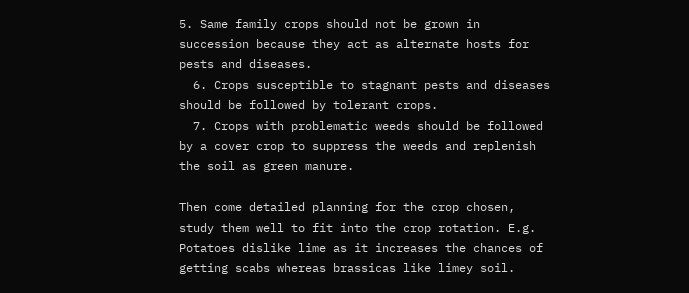5. Same family crops should not be grown in succession because they act as alternate hosts for pests and diseases.
  6. Crops susceptible to stagnant pests and diseases should be followed by tolerant crops.
  7. Crops with problematic weeds should be followed by a cover crop to suppress the weeds and replenish the soil as green manure.

Then come detailed planning for the crop chosen, study them well to fit into the crop rotation. E.g. Potatoes dislike lime as it increases the chances of getting scabs whereas brassicas like limey soil.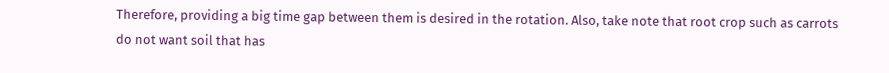Therefore, providing a big time gap between them is desired in the rotation. Also, take note that root crop such as carrots do not want soil that has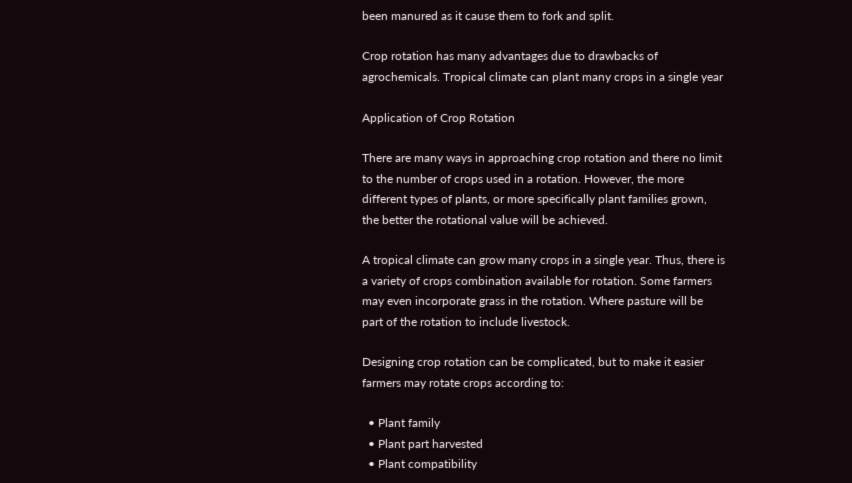been manured as it cause them to fork and split.

Crop rotation has many advantages due to drawbacks of agrochemicals. Tropical climate can plant many crops in a single year

Application of Crop Rotation

There are many ways in approaching crop rotation and there no limit to the number of crops used in a rotation. However, the more different types of plants, or more specifically plant families grown, the better the rotational value will be achieved.

A tropical climate can grow many crops in a single year. Thus, there is a variety of crops combination available for rotation. Some farmers may even incorporate grass in the rotation. Where pasture will be part of the rotation to include livestock.

Designing crop rotation can be complicated, but to make it easier farmers may rotate crops according to:

  • Plant family
  • Plant part harvested
  • Plant compatibility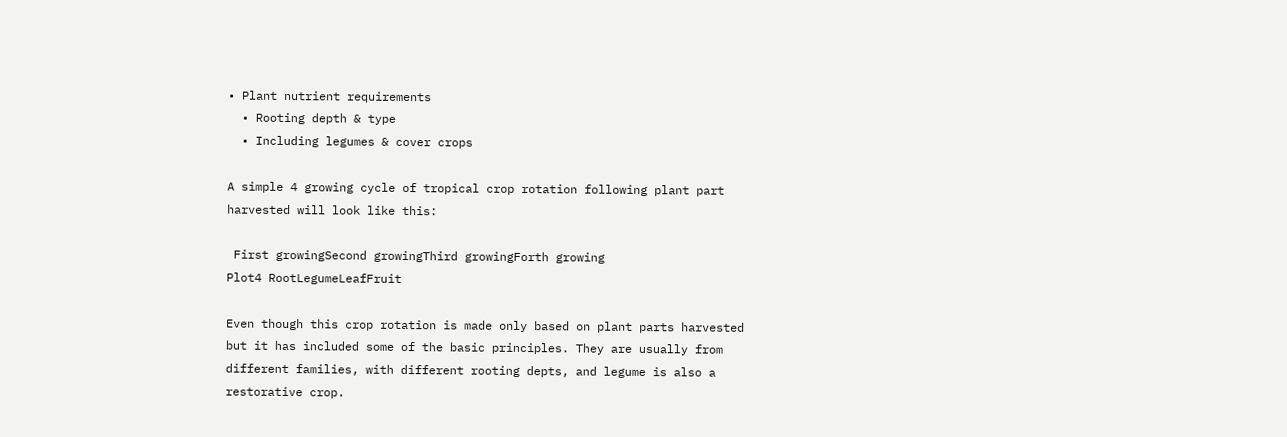• Plant nutrient requirements
  • Rooting depth & type
  • Including legumes & cover crops

A simple 4 growing cycle of tropical crop rotation following plant part harvested will look like this:

 First growingSecond growingThird growingForth growing
Plot4 RootLegumeLeafFruit

Even though this crop rotation is made only based on plant parts harvested but it has included some of the basic principles. They are usually from different families, with different rooting depts, and legume is also a restorative crop.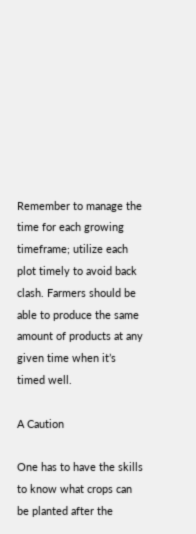Remember to manage the time for each growing timeframe; utilize each plot timely to avoid back clash. Farmers should be able to produce the same amount of products at any given time when it’s timed well.

A Caution

One has to have the skills to know what crops can be planted after the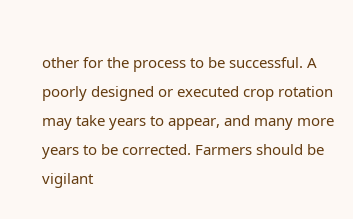other for the process to be successful. A poorly designed or executed crop rotation may take years to appear, and many more years to be corrected. Farmers should be vigilant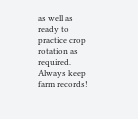as well as ready to practice crop rotation as required. Always keep farm records!